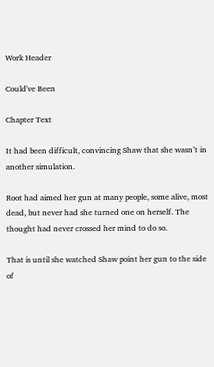Work Header

Could've Been

Chapter Text

It had been difficult, convincing Shaw that she wasn’t in another simulation.

Root had aimed her gun at many people, some alive, most dead, but never had she turned one on herself. The thought had never crossed her mind to do so.

That is until she watched Shaw point her gun to the side of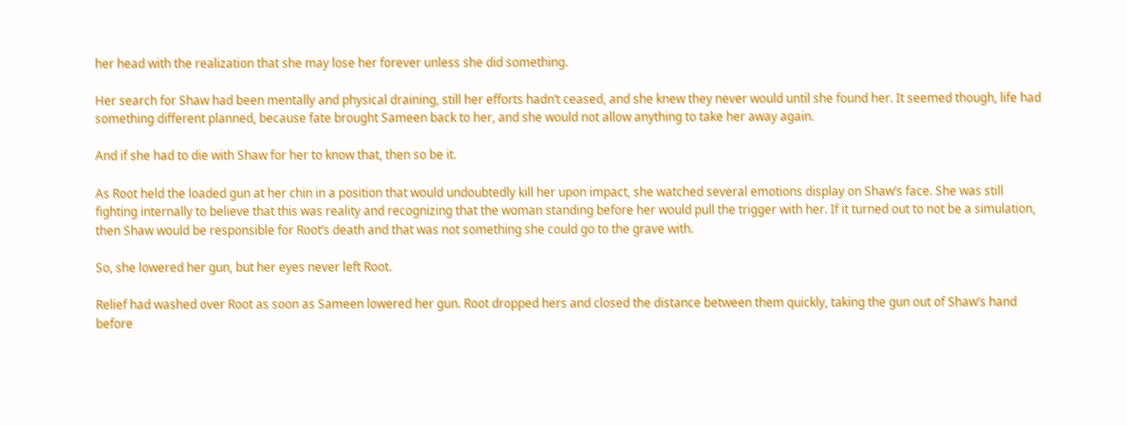her head with the realization that she may lose her forever unless she did something.

Her search for Shaw had been mentally and physical draining, still her efforts hadn’t ceased, and she knew they never would until she found her. It seemed though, life had something different planned, because fate brought Sameen back to her, and she would not allow anything to take her away again.

And if she had to die with Shaw for her to know that, then so be it.

As Root held the loaded gun at her chin in a position that would undoubtedly kill her upon impact, she watched several emotions display on Shaw’s face. She was still fighting internally to believe that this was reality and recognizing that the woman standing before her would pull the trigger with her. If it turned out to not be a simulation, then Shaw would be responsible for Root’s death and that was not something she could go to the grave with.

So, she lowered her gun, but her eyes never left Root.

Relief had washed over Root as soon as Sameen lowered her gun. Root dropped hers and closed the distance between them quickly, taking the gun out of Shaw’s hand before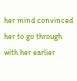her mind convinced her to go through with her earlier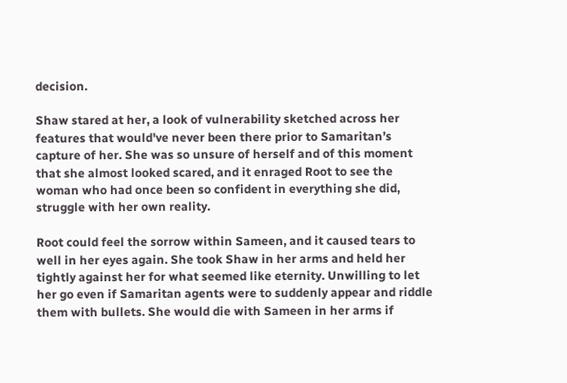decision.

Shaw stared at her, a look of vulnerability sketched across her features that would've never been there prior to Samaritan’s capture of her. She was so unsure of herself and of this moment that she almost looked scared, and it enraged Root to see the woman who had once been so confident in everything she did, struggle with her own reality.

Root could feel the sorrow within Sameen, and it caused tears to well in her eyes again. She took Shaw in her arms and held her tightly against her for what seemed like eternity. Unwilling to let her go even if Samaritan agents were to suddenly appear and riddle them with bullets. She would die with Sameen in her arms if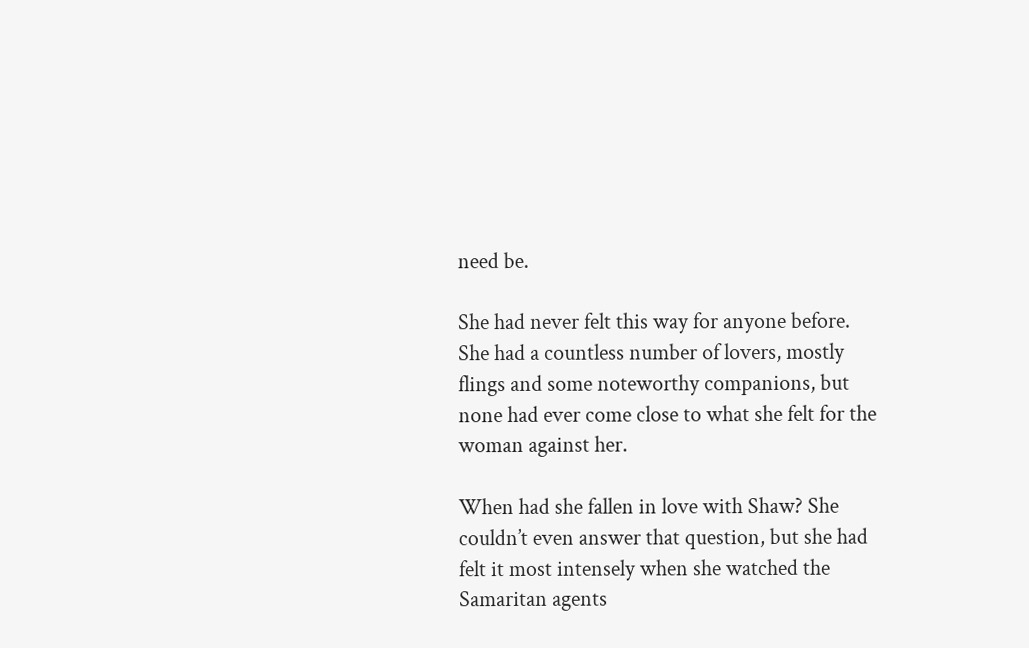need be.

She had never felt this way for anyone before. She had a countless number of lovers, mostly flings and some noteworthy companions, but none had ever come close to what she felt for the woman against her.

When had she fallen in love with Shaw? She couldn’t even answer that question, but she had felt it most intensely when she watched the Samaritan agents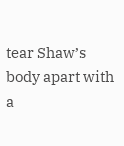tear Shaw’s body apart with a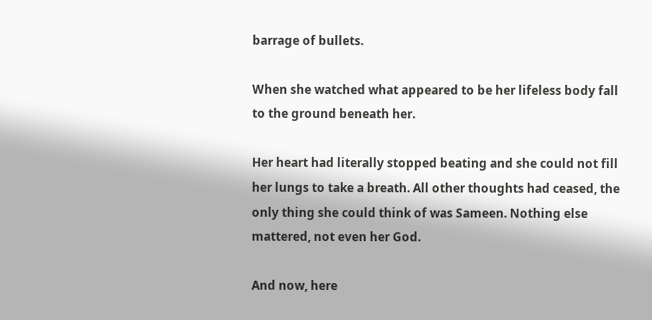barrage of bullets.

When she watched what appeared to be her lifeless body fall to the ground beneath her.

Her heart had literally stopped beating and she could not fill her lungs to take a breath. All other thoughts had ceased, the only thing she could think of was Sameen. Nothing else mattered, not even her God.

And now, here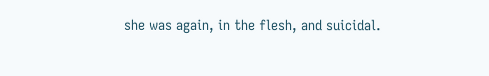she was again, in the flesh, and suicidal.